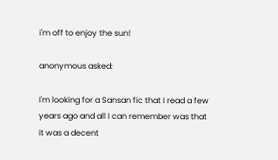i'm off to enjoy the sun!

anonymous asked:

I'm looking for a Sansan fic that I read a few years ago and all I can remember was that it was a decent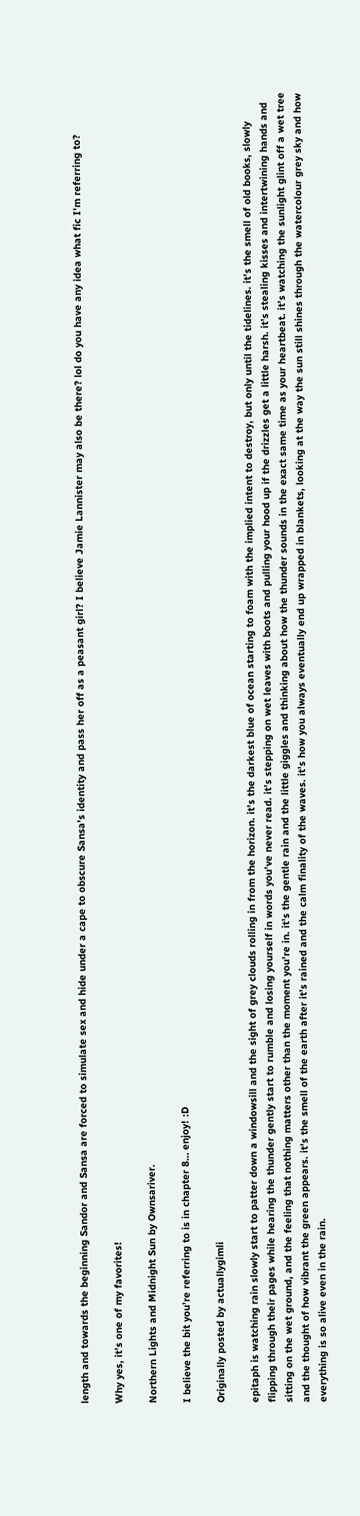length and towards the beginning Sandor and Sansa are forced to simulate sex and hide under a cape to obscure Sansa's identity and pass her off as a peasant girl? I believe Jamie Lannister may also be there? lol do you have any idea what fic I'm referring to?

Why yes, it’s one of my favorites!

Northern Lights and Midnight Sun by Ownsariver.

I believe the bit you’re referring to is in chapter 8… enjoy! :D

Originally posted by actuallygimli

epitaph is watching rain slowly start to patter down a windowsill and the sight of grey clouds rolling in from the horizon. it’s the darkest blue of ocean starting to foam with the implied intent to destroy, but only until the tidelines. it’s the smell of old books, slowly flipping through their pages while hearing the thunder gently start to rumble and losing yourself in words you’ve never read. it’s stepping on wet leaves with boots and pulling your hood up if the drizzles get a little harsh. it’s stealing kisses and intertwining hands and sitting on the wet ground, and the feeling that nothing matters other than the moment you’re in. it’s the gentle rain and the little giggles and thinking about how the thunder sounds in the exact same time as your heartbeat. it’s watching the sunlight glint off a wet tree and the thought of how vibrant the green appears. it’s the smell of the earth after it’s rained and the calm finality of the waves. it’s how you always eventually end up wrapped in blankets, looking at the way the sun still shines through the watercolour grey sky and how everything is so alive even in the rain.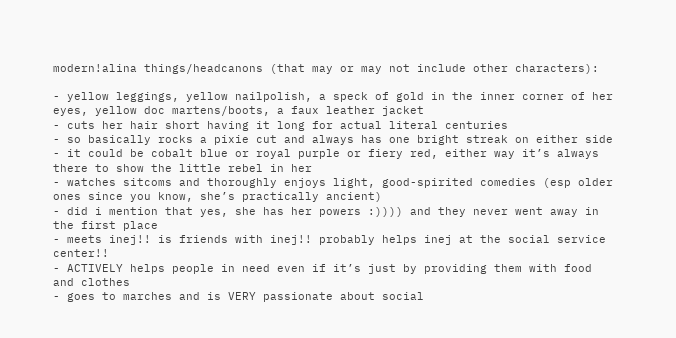modern!alina things/headcanons (that may or may not include other characters):

- yellow leggings, yellow nailpolish, a speck of gold in the inner corner of her eyes, yellow doc martens/boots, a faux leather jacket
- cuts her hair short having it long for actual literal centuries
- so basically rocks a pixie cut and always has one bright streak on either side - it could be cobalt blue or royal purple or fiery red, either way it’s always there to show the little rebel in her
- watches sitcoms and thoroughly enjoys light, good-spirited comedies (esp older ones since you know, she’s practically ancient)
- did i mention that yes, she has her powers :)))) and they never went away in the first place
- meets inej!! is friends with inej!! probably helps inej at the social service center!!
- ACTIVELY helps people in need even if it’s just by providing them with food and clothes
- goes to marches and is VERY passionate about social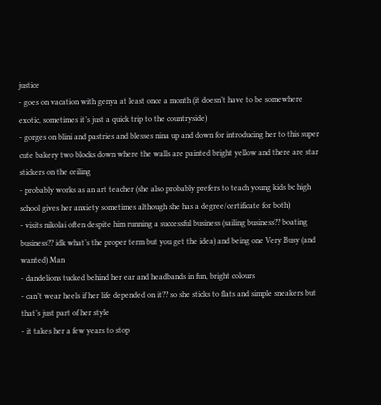justice
- goes on vacation with genya at least once a month (it doesn’t have to be somewhere exotic, sometimes it’s just a quick trip to the countryside)
- gorges on blini and pastries and blesses nina up and down for introducing her to this super cute bakery two blocks down where the walls are painted bright yellow and there are star stickers on the ceiling
- probably works as an art teacher (she also probably prefers to teach young kids bc high school gives her anxiety sometimes although she has a degree/certificate for both)
- visits nikolai often despite him running a successful business (sailing business?? boating business?? idk what’s the proper term but you get the idea) and being one Very Busy (and wanted) Man
- dandelions tucked behind her ear and headbands in fun, bright colours
- can’t wear heels if her life depended on it?? so she sticks to flats and simple sneakers but that’s just part of her style
- it takes her a few years to stop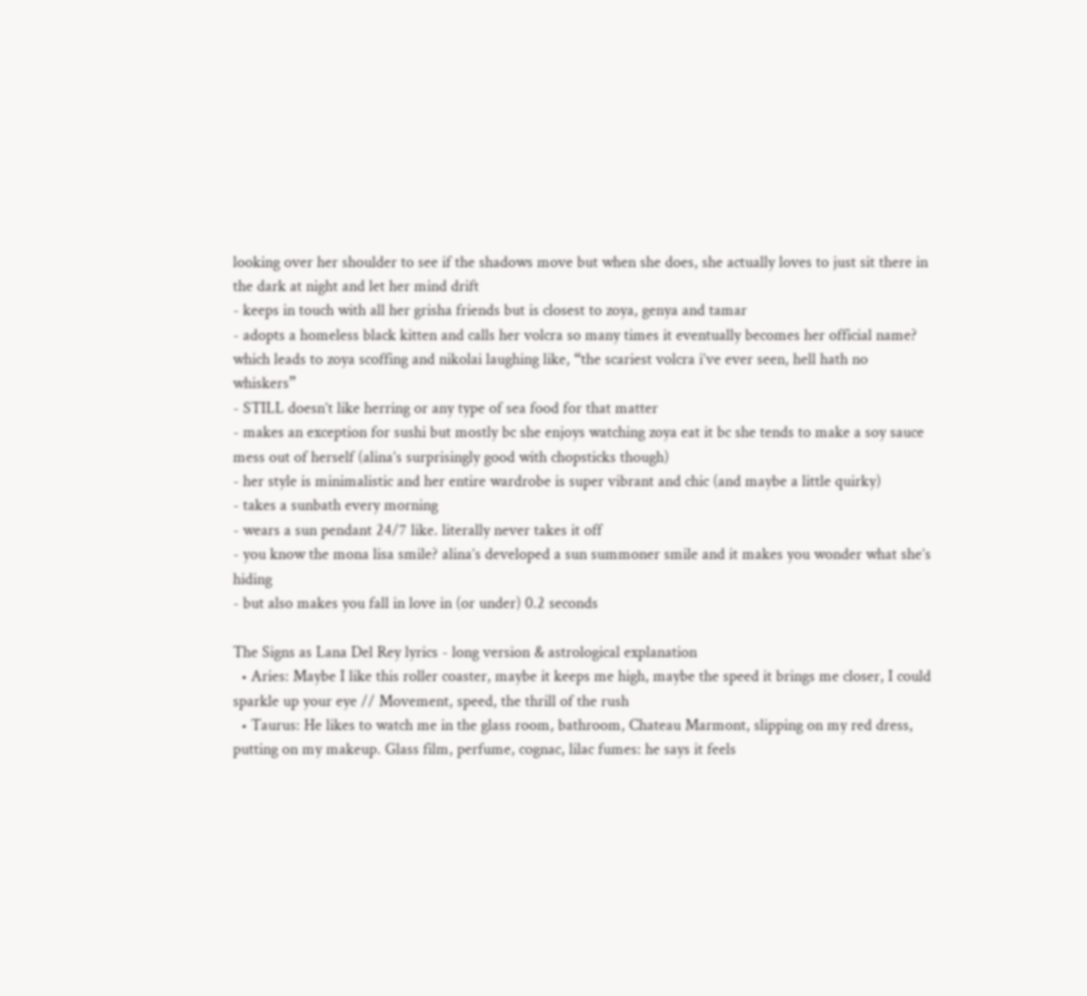looking over her shoulder to see if the shadows move but when she does, she actually loves to just sit there in the dark at night and let her mind drift
- keeps in touch with all her grisha friends but is closest to zoya, genya and tamar
- adopts a homeless black kitten and calls her volcra so many times it eventually becomes her official name? which leads to zoya scoffing and nikolai laughing like, “the scariest volcra i’ve ever seen, hell hath no whiskers”
- STILL doesn’t like herring or any type of sea food for that matter
- makes an exception for sushi but mostly bc she enjoys watching zoya eat it bc she tends to make a soy sauce mess out of herself (alina’s surprisingly good with chopsticks though)
- her style is minimalistic and her entire wardrobe is super vibrant and chic (and maybe a little quirky)
- takes a sunbath every morning
- wears a sun pendant 24/7 like. literally never takes it off
- you know the mona lisa smile? alina’s developed a sun summoner smile and it makes you wonder what she’s hiding
- but also makes you fall in love in (or under) 0.2 seconds

The Signs as Lana Del Rey lyrics - long version & astrological explanation
  • Aries: Maybe I like this roller coaster, maybe it keeps me high, maybe the speed it brings me closer, I could sparkle up your eye // Movement, speed, the thrill of the rush
  • Taurus: He likes to watch me in the glass room, bathroom, Chateau Marmont, slipping on my red dress, putting on my makeup. Glass film, perfume, cognac, lilac fumes: he says it feels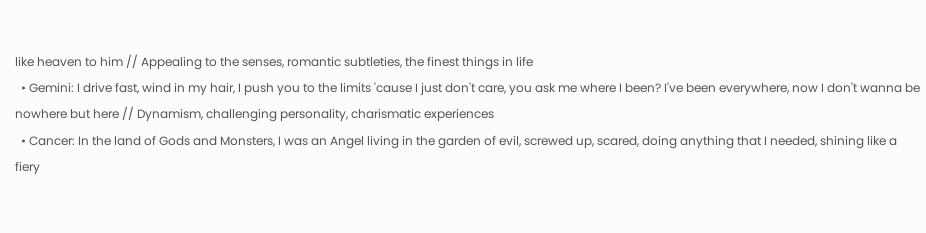like heaven to him // Appealing to the senses, romantic subtleties, the finest things in life
  • Gemini: I drive fast, wind in my hair, I push you to the limits 'cause I just don't care, you ask me where I been? I've been everywhere, now I don't wanna be nowhere but here // Dynamism, challenging personality, charismatic experiences
  • Cancer: In the land of Gods and Monsters, I was an Angel living in the garden of evil, screwed up, scared, doing anything that I needed, shining like a fiery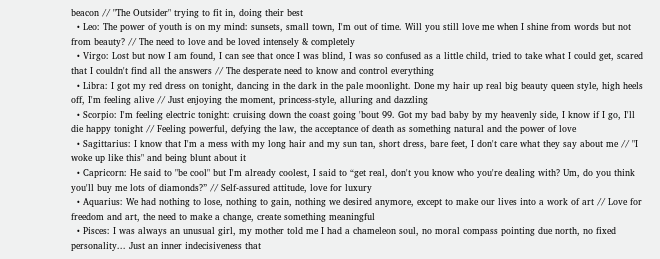beacon // "The Outsider" trying to fit in, doing their best
  • Leo: The power of youth is on my mind: sunsets, small town, I'm out of time. Will you still love me when I shine from words but not from beauty? // The need to love and be loved intensely & completely
  • Virgo: Lost but now I am found, I can see that once I was blind, I was so confused as a little child, tried to take what I could get, scared that I couldn't find all the answers // The desperate need to know and control everything
  • Libra: I got my red dress on tonight, dancing in the dark in the pale moonlight. Done my hair up real big beauty queen style, high heels off, I'm feeling alive // Just enjoying the moment, princess-style, alluring and dazzling
  • Scorpio: I'm feeling electric tonight: cruising down the coast going 'bout 99. Got my bad baby by my heavenly side, I know if I go, I'll die happy tonight // Feeling powerful, defying the law, the acceptance of death as something natural and the power of love
  • Sagittarius: I know that I'm a mess with my long hair and my sun tan, short dress, bare feet, I don't care what they say about me // "I woke up like this" and being blunt about it
  • Capricorn: He said to "be cool" but I'm already coolest, I said to “get real, don't you know who you're dealing with? Um, do you think you'll buy me lots of diamonds?” // Self-assured attitude, love for luxury
  • Aquarius: We had nothing to lose, nothing to gain, nothing we desired anymore, except to make our lives into a work of art // Love for freedom and art, the need to make a change, create something meaningful
  • Pisces: I was always an unusual girl, my mother told me I had a chameleon soul, no moral compass pointing due north, no fixed personality... Just an inner indecisiveness that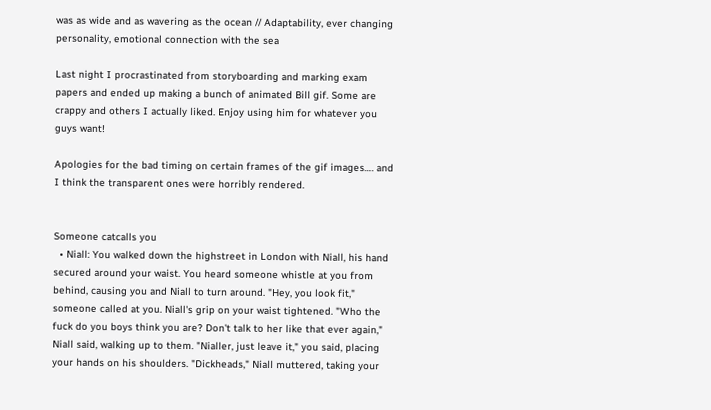was as wide and as wavering as the ocean // Adaptability, ever changing personality, emotional connection with the sea

Last night I procrastinated from storyboarding and marking exam papers and ended up making a bunch of animated Bill gif. Some are crappy and others I actually liked. Enjoy using him for whatever you guys want!

Apologies for the bad timing on certain frames of the gif images…. and I think the transparent ones were horribly rendered.


Someone catcalls you
  • Niall: You walked down the highstreet in London with Niall, his hand secured around your waist. You heard someone whistle at you from behind, causing you and Niall to turn around. "Hey, you look fit," someone called at you. Niall's grip on your waist tightened. "Who the fuck do you boys think you are? Don't talk to her like that ever again," Niall said, walking up to them. "Nialler, just leave it," you said, placing your hands on his shoulders. "Dickheads," Niall muttered, taking your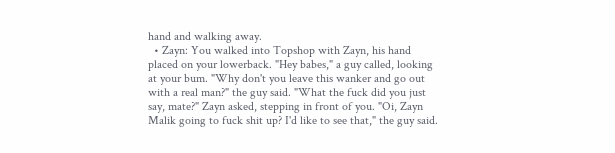hand and walking away.
  • Zayn: You walked into Topshop with Zayn, his hand placed on your lowerback. "Hey babes," a guy called, looking at your bum. "Why don't you leave this wanker and go out with a real man?" the guy said. "What the fuck did you just say, mate?" Zayn asked, stepping in front of you. "Oi, Zayn Malik going to fuck shit up? I'd like to see that," the guy said.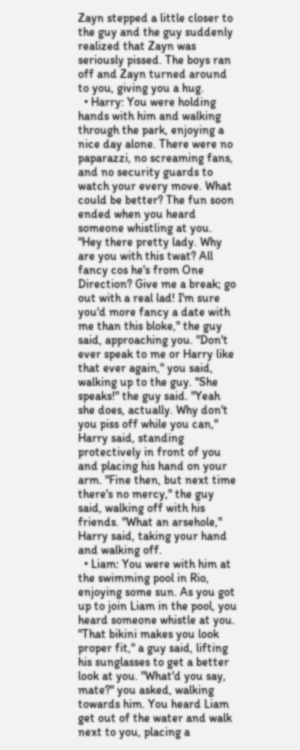Zayn stepped a little closer to the guy and the guy suddenly realized that Zayn was seriously pissed. The boys ran off and Zayn turned around to you, giving you a hug.
  • Harry: You were holding hands with him and walking through the park, enjoying a nice day alone. There were no paparazzi, no screaming fans, and no security guards to watch your every move. What could be better? The fun soon ended when you heard someone whistling at you. "Hey there pretty lady. Why are you with this twat? All fancy cos he's from One Direction? Give me a break; go out with a real lad! I'm sure you'd more fancy a date with me than this bloke," the guy said, approaching you. "Don't ever speak to me or Harry like that ever again," you said, walking up to the guy. "She speaks!" the guy said. "Yeah she does, actually. Why don't you piss off while you can," Harry said, standing protectively in front of you and placing his hand on your arm. "Fine then, but next time there's no mercy," the guy said, walking off with his friends. "What an arsehole," Harry said, taking your hand and walking off.
  • Liam: You were with him at the swimming pool in Rio, enjoying some sun. As you got up to join Liam in the pool, you heard someone whistle at you. "That bikini makes you look proper fit," a guy said, lifting his sunglasses to get a better look at you. "What'd you say, mate?" you asked, walking towards him. You heard Liam get out of the water and walk next to you, placing a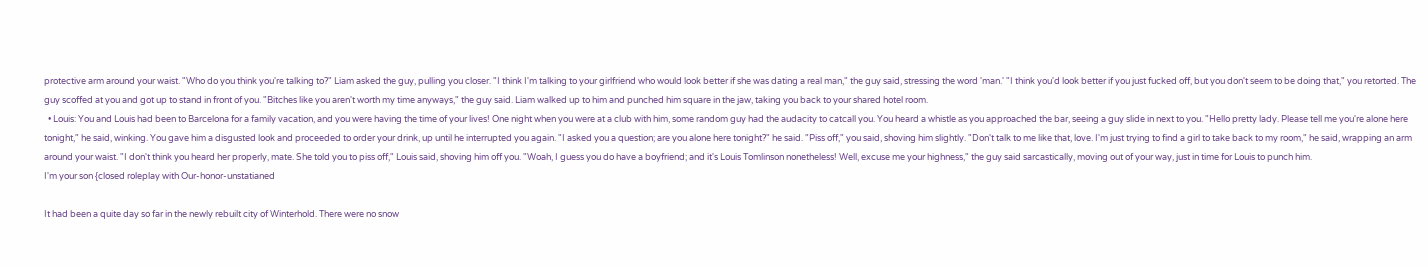protective arm around your waist. "Who do you think you're talking to?" Liam asked the guy, pulling you closer. "I think I'm talking to your girlfriend who would look better if she was dating a real man," the guy said, stressing the word 'man.' "I think you'd look better if you just fucked off, but you don't seem to be doing that," you retorted. The guy scoffed at you and got up to stand in front of you. "Bitches like you aren't worth my time anyways," the guy said. Liam walked up to him and punched him square in the jaw, taking you back to your shared hotel room.
  • Louis: You and Louis had been to Barcelona for a family vacation, and you were having the time of your lives! One night when you were at a club with him, some random guy had the audacity to catcall you. You heard a whistle as you approached the bar, seeing a guy slide in next to you. "Hello pretty lady. Please tell me you're alone here tonight," he said, winking. You gave him a disgusted look and proceeded to order your drink, up until he interrupted you again. "I asked you a question; are you alone here tonight?" he said. "Piss off," you said, shoving him slightly. "Don't talk to me like that, love. I'm just trying to find a girl to take back to my room," he said, wrapping an arm around your waist. "I don't think you heard her properly, mate. She told you to piss off," Louis said, shoving him off you. "Woah, I guess you do have a boyfriend; and it's Louis Tomlinson nonetheless! Well, excuse me your highness," the guy said sarcastically, moving out of your way, just in time for Louis to punch him.
I'm your son {closed roleplay with Our-honor-unstatianed

It had been a quite day so far in the newly rebuilt city of Winterhold. There were no snow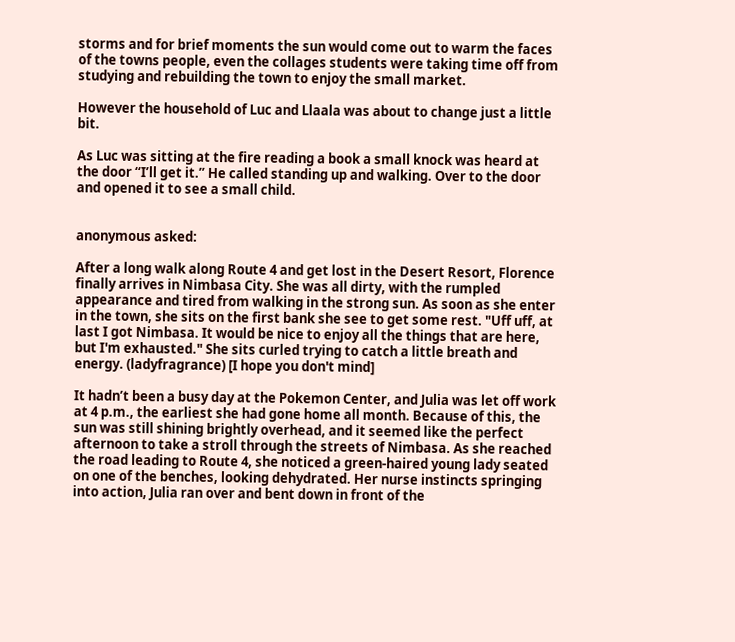storms and for brief moments the sun would come out to warm the faces of the towns people, even the collages students were taking time off from studying and rebuilding the town to enjoy the small market.

However the household of Luc and Llaala was about to change just a little bit.

As Luc was sitting at the fire reading a book a small knock was heard at the door “I’ll get it.” He called standing up and walking. Over to the door and opened it to see a small child.


anonymous asked:

After a long walk along Route 4 and get lost in the Desert Resort, Florence finally arrives in Nimbasa City. She was all dirty, with the rumpled appearance and tired from walking in the strong sun. As soon as she enter in the town, she sits on the first bank she see to get some rest. "Uff uff, at last I got Nimbasa. It would be nice to enjoy all the things that are here, but I'm exhausted." She sits curled trying to catch a little breath and energy. (ladyfragrance) [I hope you don't mind]

It hadn’t been a busy day at the Pokemon Center, and Julia was let off work at 4 p.m., the earliest she had gone home all month. Because of this, the sun was still shining brightly overhead, and it seemed like the perfect afternoon to take a stroll through the streets of Nimbasa. As she reached the road leading to Route 4, she noticed a green-haired young lady seated on one of the benches, looking dehydrated. Her nurse instincts springing into action, Julia ran over and bent down in front of the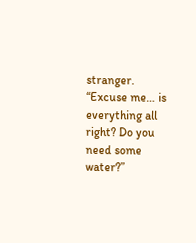stranger. “Excuse me… is everything all right? Do you need some water?”